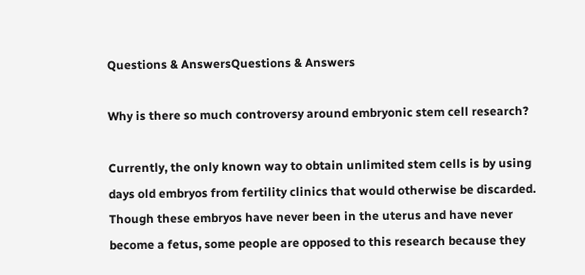Questions & AnswersQuestions & Answers

Why is there so much controversy around embryonic stem cell research?

Currently, the only known way to obtain unlimited stem cells is by using days old embryos from fertility clinics that would otherwise be discarded. Though these embryos have never been in the uterus and have never become a fetus, some people are opposed to this research because they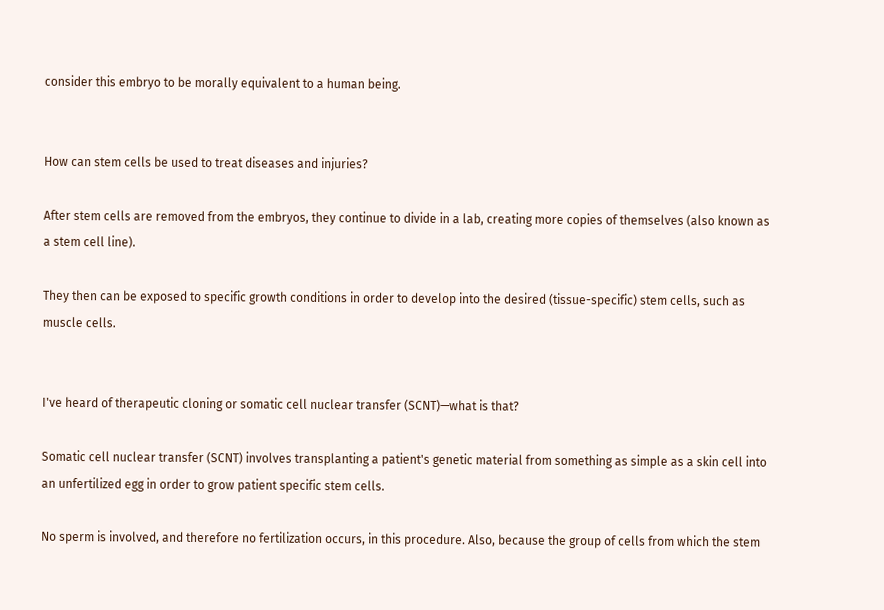consider this embryo to be morally equivalent to a human being.


How can stem cells be used to treat diseases and injuries?

After stem cells are removed from the embryos, they continue to divide in a lab, creating more copies of themselves (also known as a stem cell line).

They then can be exposed to specific growth conditions in order to develop into the desired (tissue-specific) stem cells, such as muscle cells.


I've heard of therapeutic cloning or somatic cell nuclear transfer (SCNT)—what is that?

Somatic cell nuclear transfer (SCNT) involves transplanting a patient's genetic material from something as simple as a skin cell into an unfertilized egg in order to grow patient specific stem cells.

No sperm is involved, and therefore no fertilization occurs, in this procedure. Also, because the group of cells from which the stem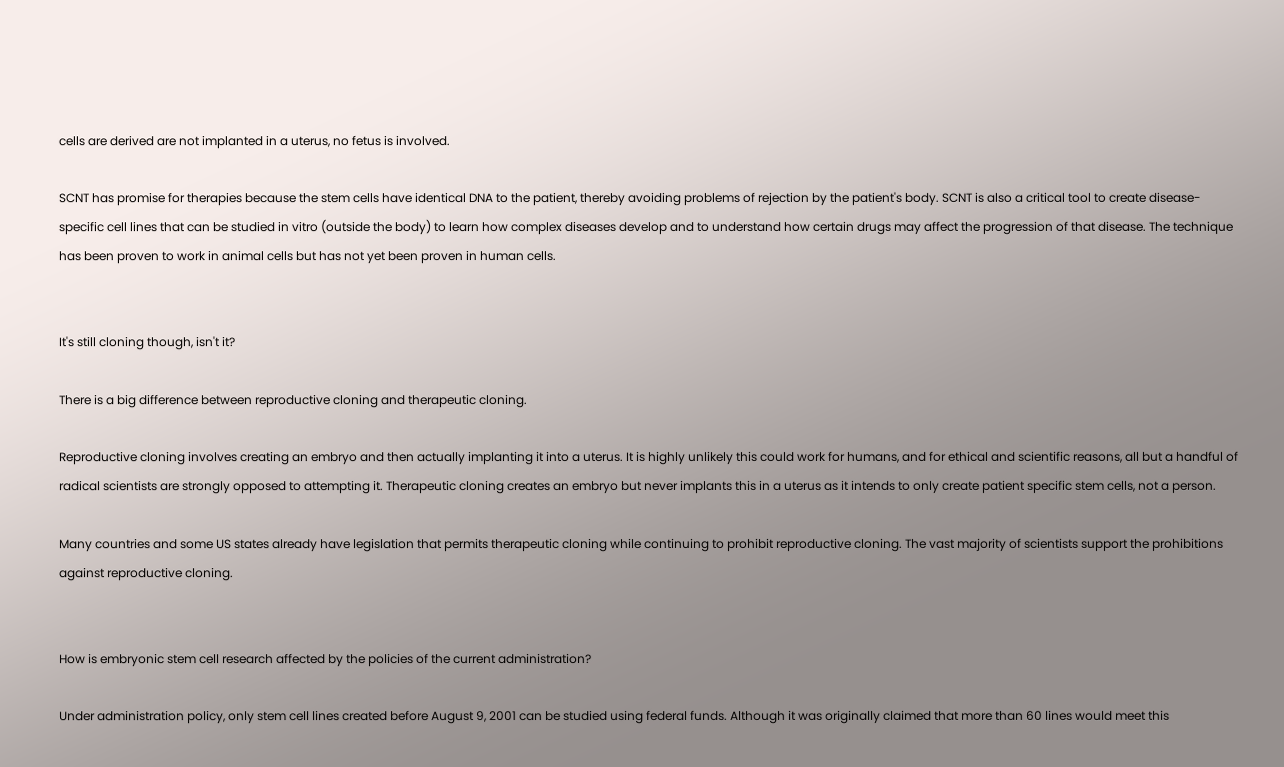cells are derived are not implanted in a uterus, no fetus is involved.

SCNT has promise for therapies because the stem cells have identical DNA to the patient, thereby avoiding problems of rejection by the patient's body. SCNT is also a critical tool to create disease-specific cell lines that can be studied in vitro (outside the body) to learn how complex diseases develop and to understand how certain drugs may affect the progression of that disease. The technique has been proven to work in animal cells but has not yet been proven in human cells.


It's still cloning though, isn't it?

There is a big difference between reproductive cloning and therapeutic cloning.

Reproductive cloning involves creating an embryo and then actually implanting it into a uterus. It is highly unlikely this could work for humans, and for ethical and scientific reasons, all but a handful of radical scientists are strongly opposed to attempting it. Therapeutic cloning creates an embryo but never implants this in a uterus as it intends to only create patient specific stem cells, not a person.

Many countries and some US states already have legislation that permits therapeutic cloning while continuing to prohibit reproductive cloning. The vast majority of scientists support the prohibitions against reproductive cloning.


How is embryonic stem cell research affected by the policies of the current administration?

Under administration policy, only stem cell lines created before August 9, 2001 can be studied using federal funds. Although it was originally claimed that more than 60 lines would meet this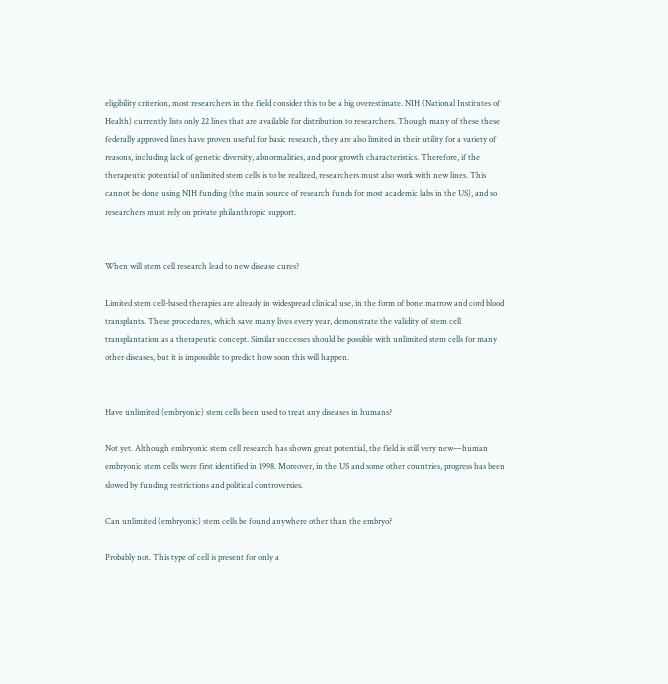eligibility criterion, most researchers in the field consider this to be a big overestimate. NIH (National Institutes of Health) currently lists only 22 lines that are available for distribution to researchers. Though many of these these federally approved lines have proven useful for basic research, they are also limited in their utility for a variety of reasons, including lack of genetic diversity, abnormalities, and poor growth characteristics. Therefore, if the therapeutic potential of unlimited stem cells is to be realized, researchers must also work with new lines. This cannot be done using NIH funding (the main source of research funds for most academic labs in the US), and so researchers must rely on private philanthropic support.


When will stem cell research lead to new disease cures?

Limited stem cell-based therapies are already in widespread clinical use, in the form of bone marrow and cord blood transplants. These procedures, which save many lives every year, demonstrate the validity of stem cell transplantation as a therapeutic concept. Similar successes should be possible with unlimited stem cells for many other diseases, but it is impossible to predict how soon this will happen.


Have unlimited (embryonic) stem cells been used to treat any diseases in humans?

Not yet. Although embryonic stem cell research has shown great potential, the field is still very new—human embryonic stem cells were first identified in 1998. Moreover, in the US and some other countries, progress has been slowed by funding restrictions and political controversies.

Can unlimited (embryonic) stem cells be found anywhere other than the embryo?

Probably not. This type of cell is present for only a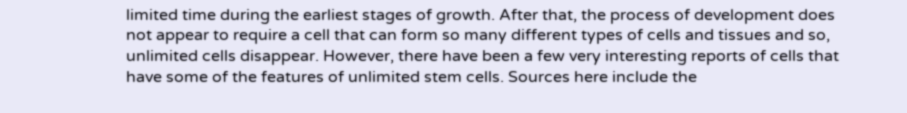limited time during the earliest stages of growth. After that, the process of development does not appear to require a cell that can form so many different types of cells and tissues and so, unlimited cells disappear. However, there have been a few very interesting reports of cells that have some of the features of unlimited stem cells. Sources here include the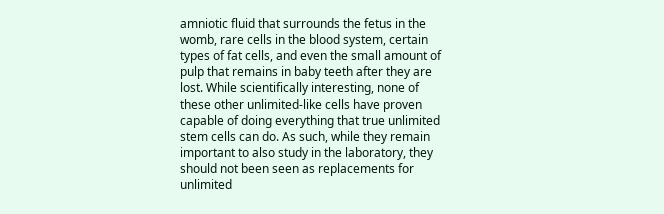amniotic fluid that surrounds the fetus in the womb, rare cells in the blood system, certain types of fat cells, and even the small amount of pulp that remains in baby teeth after they are lost. While scientifically interesting, none of these other unlimited-like cells have proven capable of doing everything that true unlimited stem cells can do. As such, while they remain important to also study in the laboratory, they should not been seen as replacements for unlimited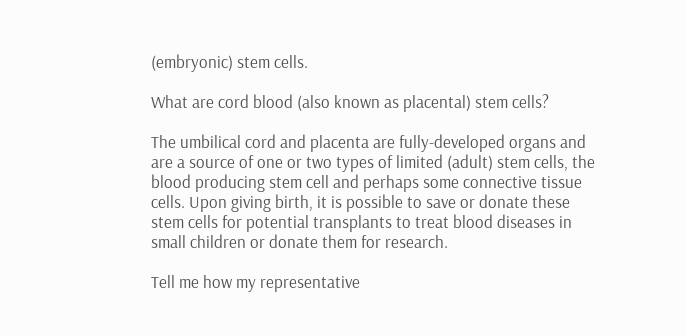(embryonic) stem cells.

What are cord blood (also known as placental) stem cells?

The umbilical cord and placenta are fully-developed organs and are a source of one or two types of limited (adult) stem cells, the blood producing stem cell and perhaps some connective tissue cells. Upon giving birth, it is possible to save or donate these stem cells for potential transplants to treat blood diseases in small children or donate them for research.

Tell me how my representative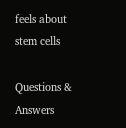feels about stem cells

Questions & Answers